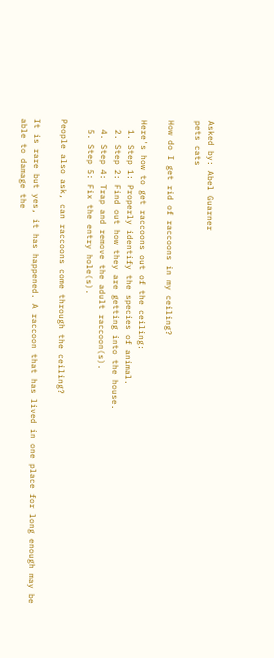Asked by: Abel Guarner
pets cats

How do I get rid of raccoons in my ceiling?

Here's how to get raccoons out of the ceiling:
  1. Step 1: Properly identify the species of animal.
  2. Step 2: Find out how they are getting into the house.
  4. Step 4: Trap and remove the adult raccoon(s).
  5. Step 5: Fix the entry hole(s).

People also ask, can raccoons come through the ceiling?

It is rare but yes, it has happened. A raccoon that has lived in one place for long enough may be able to damage the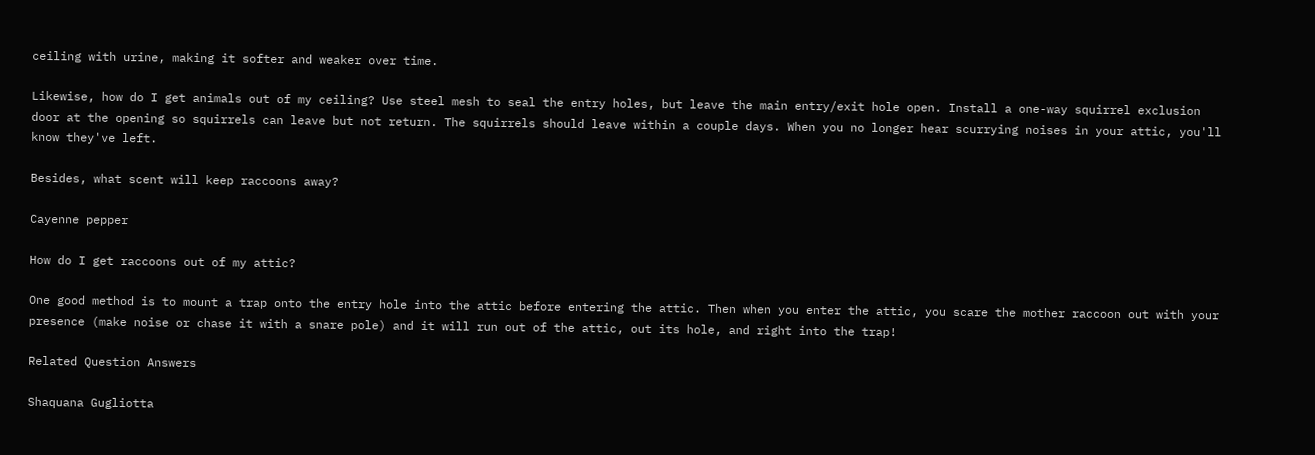ceiling with urine, making it softer and weaker over time.

Likewise, how do I get animals out of my ceiling? Use steel mesh to seal the entry holes, but leave the main entry/exit hole open. Install a one-way squirrel exclusion door at the opening so squirrels can leave but not return. The squirrels should leave within a couple days. When you no longer hear scurrying noises in your attic, you'll know they've left.

Besides, what scent will keep raccoons away?

Cayenne pepper

How do I get raccoons out of my attic?

One good method is to mount a trap onto the entry hole into the attic before entering the attic. Then when you enter the attic, you scare the mother raccoon out with your presence (make noise or chase it with a snare pole) and it will run out of the attic, out its hole, and right into the trap!

Related Question Answers

Shaquana Gugliotta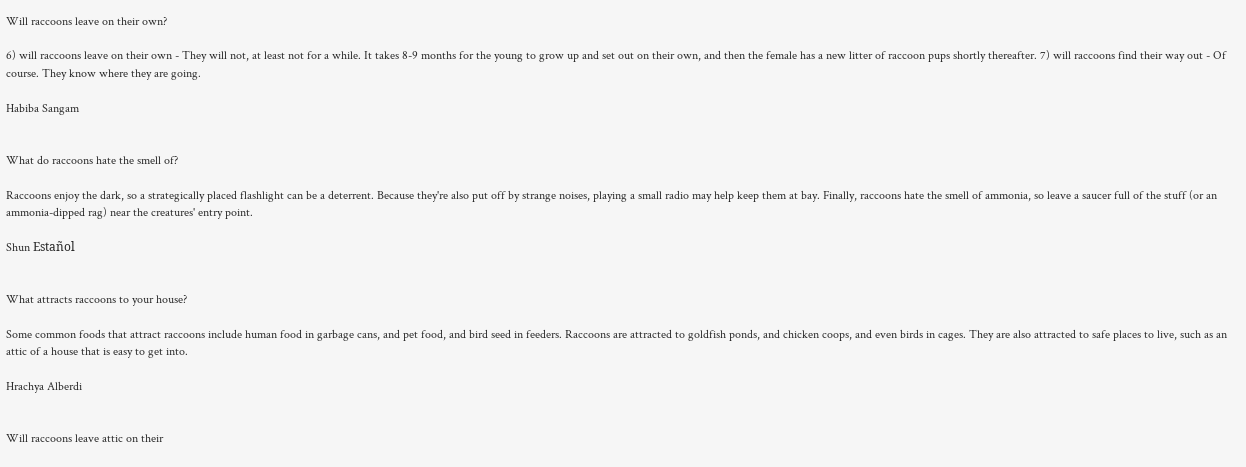Will raccoons leave on their own?

6) will raccoons leave on their own - They will not, at least not for a while. It takes 8-9 months for the young to grow up and set out on their own, and then the female has a new litter of raccoon pups shortly thereafter. 7) will raccoons find their way out - Of course. They know where they are going.

Habiba Sangam


What do raccoons hate the smell of?

Raccoons enjoy the dark, so a strategically placed flashlight can be a deterrent. Because they're also put off by strange noises, playing a small radio may help keep them at bay. Finally, raccoons hate the smell of ammonia, so leave a saucer full of the stuff (or an ammonia-dipped rag) near the creatures' entry point.

Shun Estañol


What attracts raccoons to your house?

Some common foods that attract raccoons include human food in garbage cans, and pet food, and bird seed in feeders. Raccoons are attracted to goldfish ponds, and chicken coops, and even birds in cages. They are also attracted to safe places to live, such as an attic of a house that is easy to get into.

Hrachya Alberdi


Will raccoons leave attic on their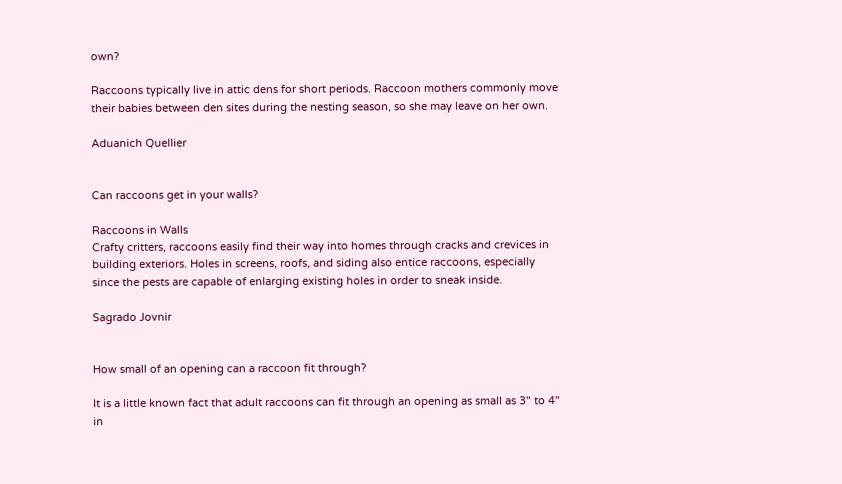own?

Raccoons typically live in attic dens for short periods. Raccoon mothers commonly move their babies between den sites during the nesting season, so she may leave on her own.

Aduanich Quellier


Can raccoons get in your walls?

Raccoons in Walls
Crafty critters, raccoons easily find their way into homes through cracks and crevices in building exteriors. Holes in screens, roofs, and siding also entice raccoons, especially since the pests are capable of enlarging existing holes in order to sneak inside.

Sagrado Jovnir


How small of an opening can a raccoon fit through?

It is a little known fact that adult raccoons can fit through an opening as small as 3" to 4" in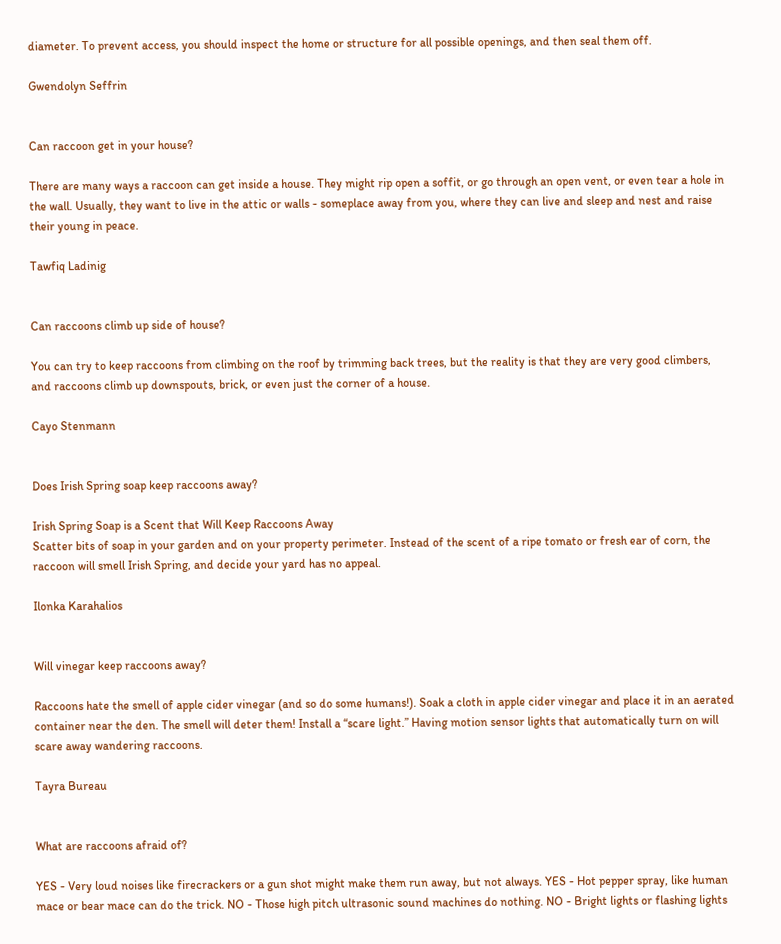diameter. To prevent access, you should inspect the home or structure for all possible openings, and then seal them off.

Gwendolyn Seffrin


Can raccoon get in your house?

There are many ways a raccoon can get inside a house. They might rip open a soffit, or go through an open vent, or even tear a hole in the wall. Usually, they want to live in the attic or walls - someplace away from you, where they can live and sleep and nest and raise their young in peace.

Tawfiq Ladinig


Can raccoons climb up side of house?

You can try to keep raccoons from climbing on the roof by trimming back trees, but the reality is that they are very good climbers, and raccoons climb up downspouts, brick, or even just the corner of a house.

Cayo Stenmann


Does Irish Spring soap keep raccoons away?

Irish Spring Soap is a Scent that Will Keep Raccoons Away
Scatter bits of soap in your garden and on your property perimeter. Instead of the scent of a ripe tomato or fresh ear of corn, the raccoon will smell Irish Spring, and decide your yard has no appeal.

Ilonka Karahalios


Will vinegar keep raccoons away?

Raccoons hate the smell of apple cider vinegar (and so do some humans!). Soak a cloth in apple cider vinegar and place it in an aerated container near the den. The smell will deter them! Install a “scare light.” Having motion sensor lights that automatically turn on will scare away wandering raccoons.

Tayra Bureau


What are raccoons afraid of?

YES - Very loud noises like firecrackers or a gun shot might make them run away, but not always. YES - Hot pepper spray, like human mace or bear mace can do the trick. NO - Those high pitch ultrasonic sound machines do nothing. NO - Bright lights or flashing lights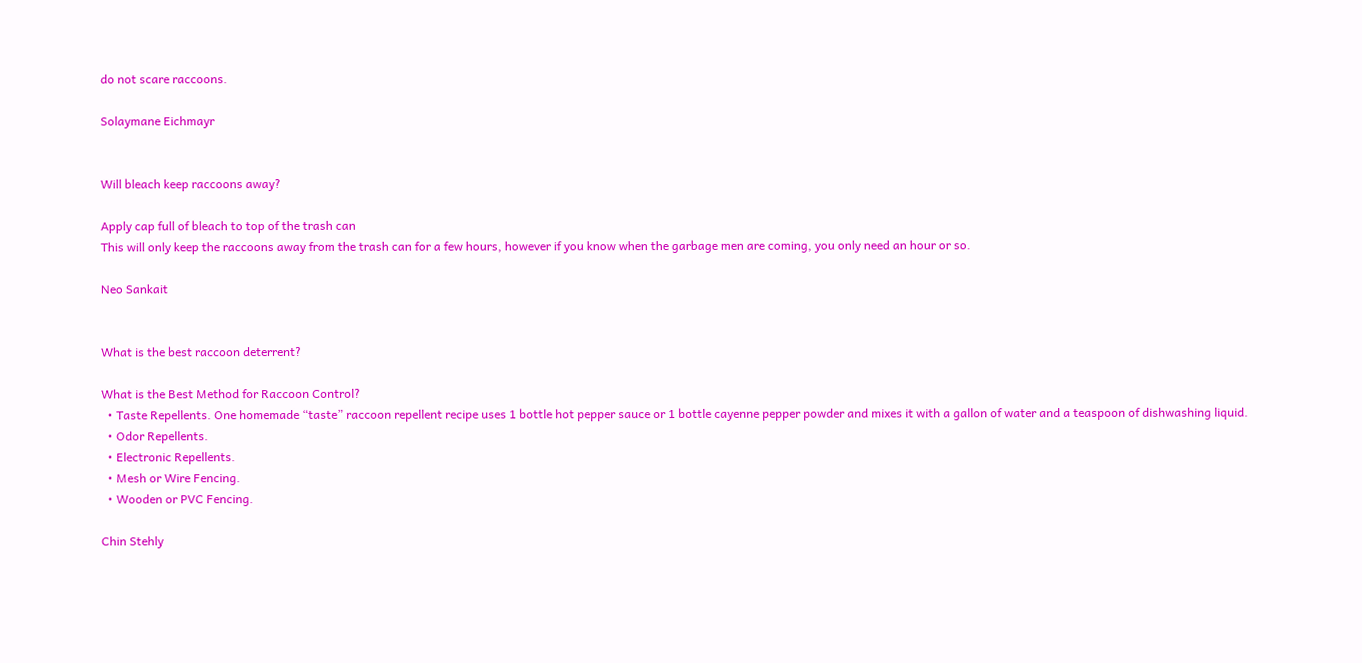do not scare raccoons.

Solaymane Eichmayr


Will bleach keep raccoons away?

Apply cap full of bleach to top of the trash can
This will only keep the raccoons away from the trash can for a few hours, however if you know when the garbage men are coming, you only need an hour or so.

Neo Sankait


What is the best raccoon deterrent?

What is the Best Method for Raccoon Control?
  • Taste Repellents. One homemade “taste” raccoon repellent recipe uses 1 bottle hot pepper sauce or 1 bottle cayenne pepper powder and mixes it with a gallon of water and a teaspoon of dishwashing liquid.
  • Odor Repellents.
  • Electronic Repellents.
  • Mesh or Wire Fencing.
  • Wooden or PVC Fencing.

Chin Stehly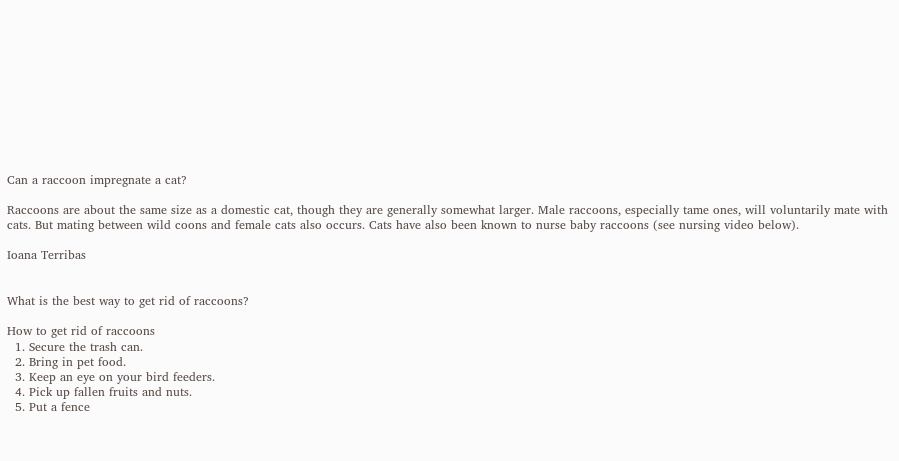Can a raccoon impregnate a cat?

Raccoons are about the same size as a domestic cat, though they are generally somewhat larger. Male raccoons, especially tame ones, will voluntarily mate with cats. But mating between wild coons and female cats also occurs. Cats have also been known to nurse baby raccoons (see nursing video below).

Ioana Terribas


What is the best way to get rid of raccoons?

How to get rid of raccoons
  1. Secure the trash can.
  2. Bring in pet food.
  3. Keep an eye on your bird feeders.
  4. Pick up fallen fruits and nuts.
  5. Put a fence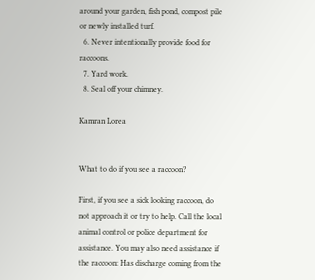around your garden, fish pond, compost pile or newly installed turf.
  6. Never intentionally provide food for raccoons.
  7. Yard work.
  8. Seal off your chimney.

Kamran Lorea


What to do if you see a raccoon?

First, if you see a sick looking raccoon, do not approach it or try to help. Call the local animal control or police department for assistance. You may also need assistance if the raccoon: Has discharge coming from the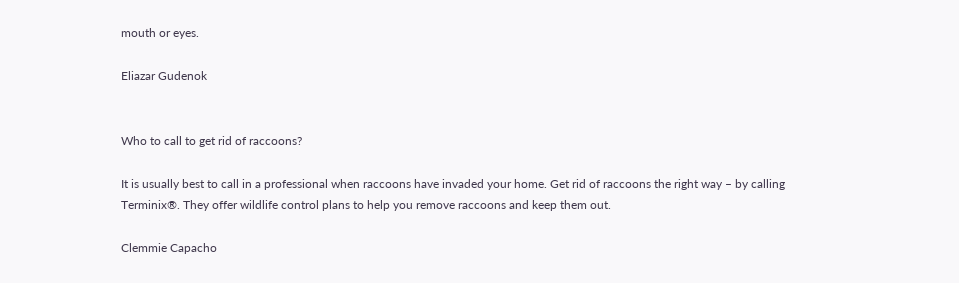mouth or eyes.

Eliazar Gudenok


Who to call to get rid of raccoons?

It is usually best to call in a professional when raccoons have invaded your home. Get rid of raccoons the right way – by calling Terminix®. They offer wildlife control plans to help you remove raccoons and keep them out.

Clemmie Capacho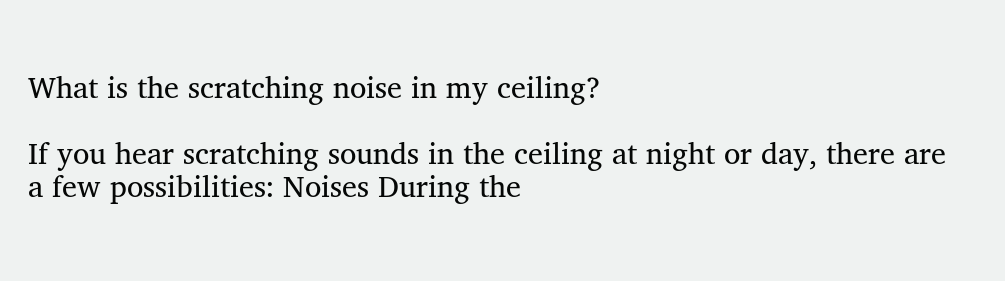What is the scratching noise in my ceiling?

If you hear scratching sounds in the ceiling at night or day, there are a few possibilities: Noises During the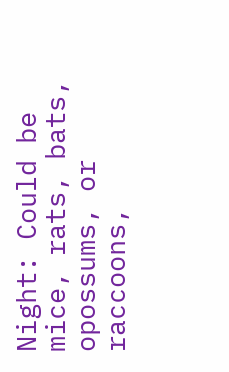Night: Could be mice, rats, bats, opossums, or raccoons,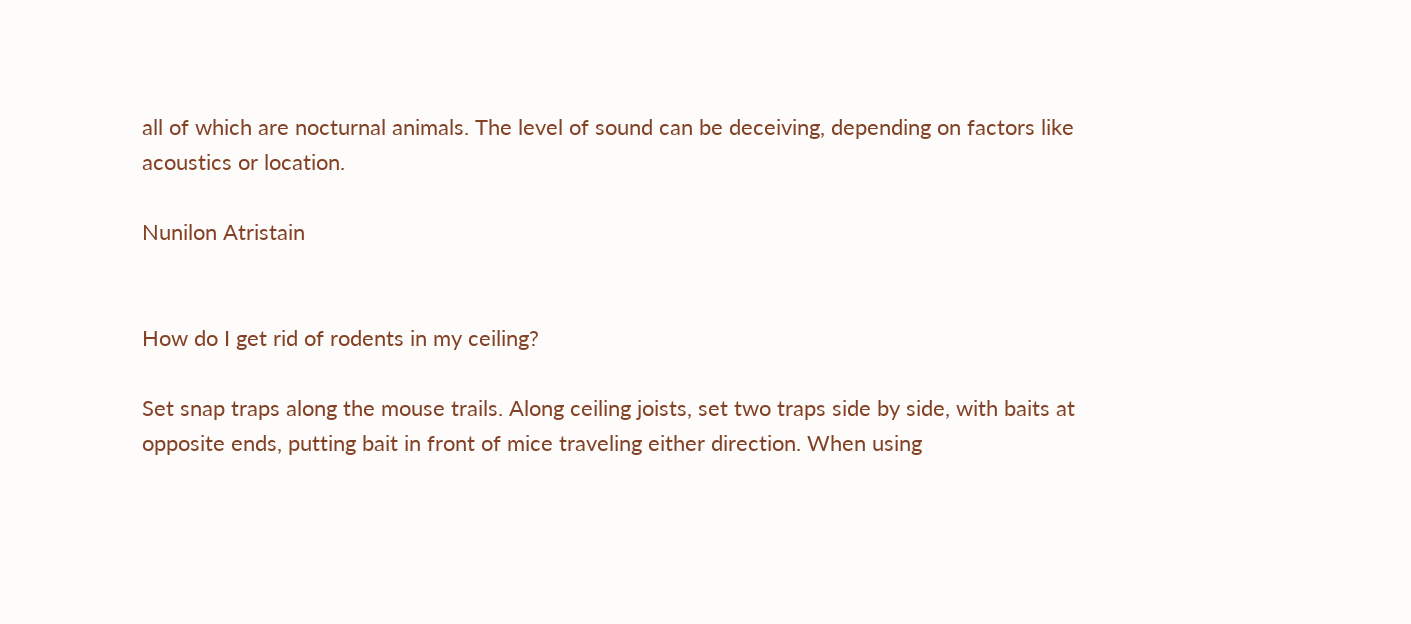all of which are nocturnal animals. The level of sound can be deceiving, depending on factors like acoustics or location.

Nunilon Atristain


How do I get rid of rodents in my ceiling?

Set snap traps along the mouse trails. Along ceiling joists, set two traps side by side, with baits at opposite ends, putting bait in front of mice traveling either direction. When using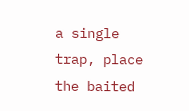a single trap, place the baited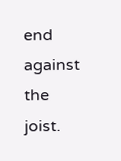end against the joist.